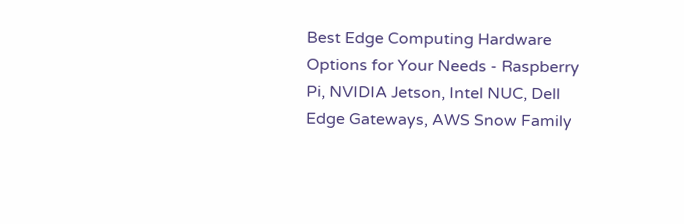Best Edge Computing Hardware Options for Your Needs - Raspberry Pi, NVIDIA Jetson, Intel NUC, Dell Edge Gateways, AWS Snow Family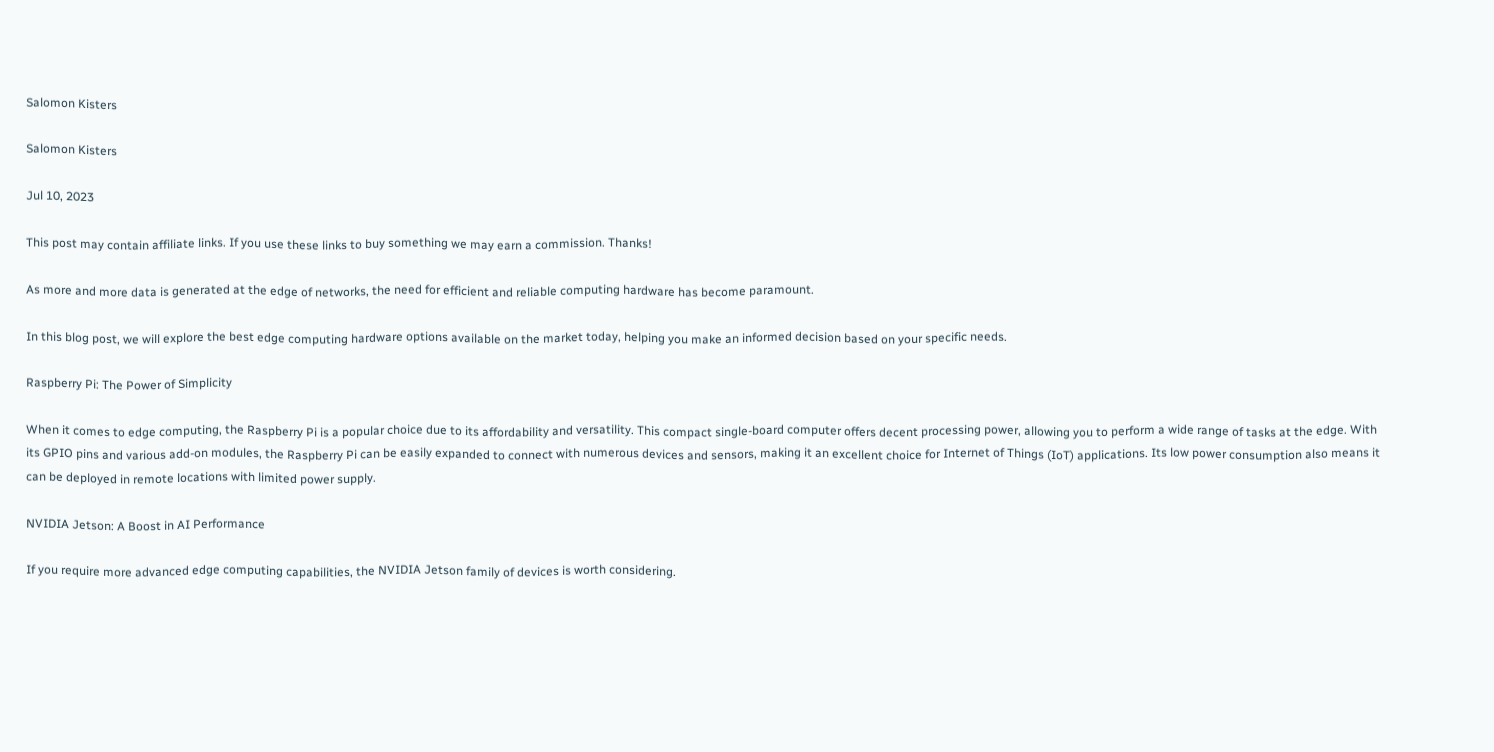Salomon Kisters

Salomon Kisters

Jul 10, 2023

This post may contain affiliate links. If you use these links to buy something we may earn a commission. Thanks!

As more and more data is generated at the edge of networks, the need for efficient and reliable computing hardware has become paramount.

In this blog post, we will explore the best edge computing hardware options available on the market today, helping you make an informed decision based on your specific needs.

Raspberry Pi: The Power of Simplicity

When it comes to edge computing, the Raspberry Pi is a popular choice due to its affordability and versatility. This compact single-board computer offers decent processing power, allowing you to perform a wide range of tasks at the edge. With its GPIO pins and various add-on modules, the Raspberry Pi can be easily expanded to connect with numerous devices and sensors, making it an excellent choice for Internet of Things (IoT) applications. Its low power consumption also means it can be deployed in remote locations with limited power supply.

NVIDIA Jetson: A Boost in AI Performance

If you require more advanced edge computing capabilities, the NVIDIA Jetson family of devices is worth considering.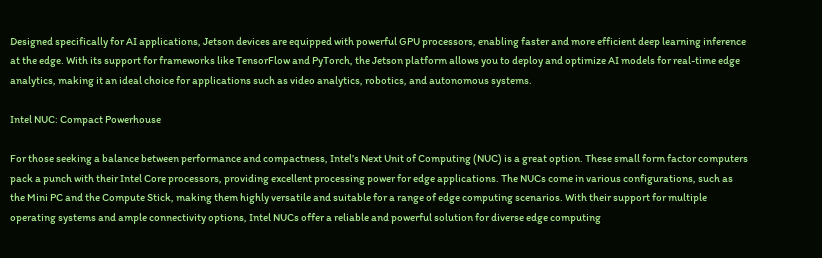Designed specifically for AI applications, Jetson devices are equipped with powerful GPU processors, enabling faster and more efficient deep learning inference at the edge. With its support for frameworks like TensorFlow and PyTorch, the Jetson platform allows you to deploy and optimize AI models for real-time edge analytics, making it an ideal choice for applications such as video analytics, robotics, and autonomous systems.

Intel NUC: Compact Powerhouse

For those seeking a balance between performance and compactness, Intel’s Next Unit of Computing (NUC) is a great option. These small form factor computers pack a punch with their Intel Core processors, providing excellent processing power for edge applications. The NUCs come in various configurations, such as the Mini PC and the Compute Stick, making them highly versatile and suitable for a range of edge computing scenarios. With their support for multiple operating systems and ample connectivity options, Intel NUCs offer a reliable and powerful solution for diverse edge computing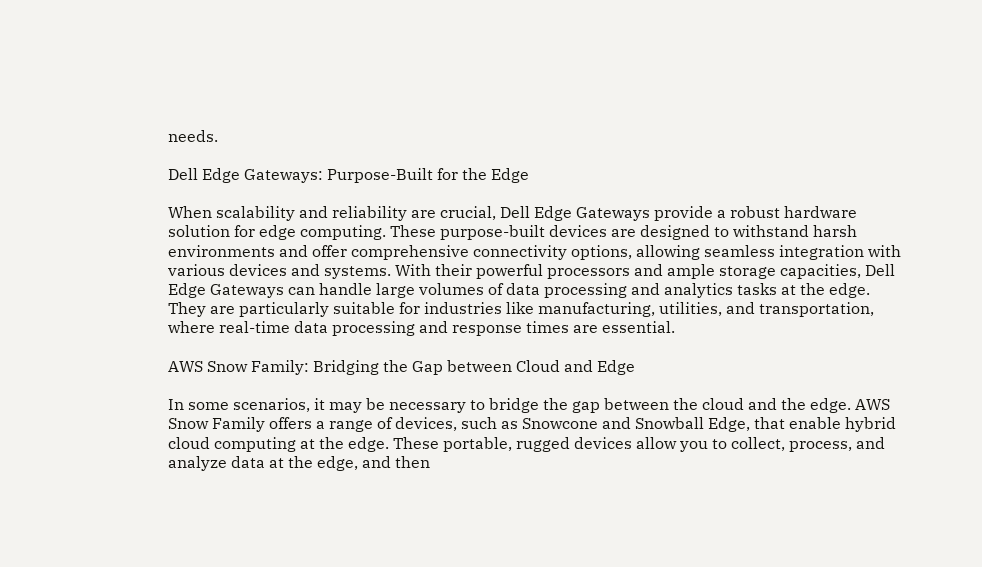needs.

Dell Edge Gateways: Purpose-Built for the Edge

When scalability and reliability are crucial, Dell Edge Gateways provide a robust hardware solution for edge computing. These purpose-built devices are designed to withstand harsh environments and offer comprehensive connectivity options, allowing seamless integration with various devices and systems. With their powerful processors and ample storage capacities, Dell Edge Gateways can handle large volumes of data processing and analytics tasks at the edge. They are particularly suitable for industries like manufacturing, utilities, and transportation, where real-time data processing and response times are essential.

AWS Snow Family: Bridging the Gap between Cloud and Edge

In some scenarios, it may be necessary to bridge the gap between the cloud and the edge. AWS Snow Family offers a range of devices, such as Snowcone and Snowball Edge, that enable hybrid cloud computing at the edge. These portable, rugged devices allow you to collect, process, and analyze data at the edge, and then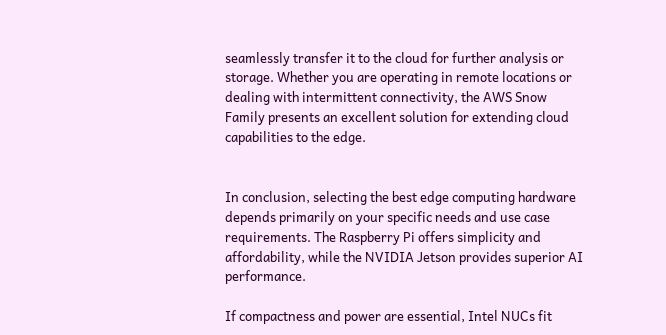seamlessly transfer it to the cloud for further analysis or storage. Whether you are operating in remote locations or dealing with intermittent connectivity, the AWS Snow Family presents an excellent solution for extending cloud capabilities to the edge.


In conclusion, selecting the best edge computing hardware depends primarily on your specific needs and use case requirements. The Raspberry Pi offers simplicity and affordability, while the NVIDIA Jetson provides superior AI performance.

If compactness and power are essential, Intel NUCs fit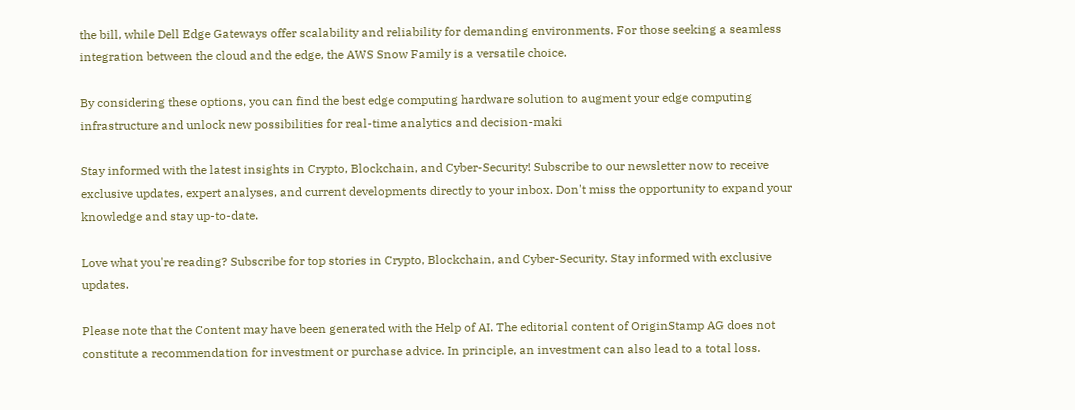the bill, while Dell Edge Gateways offer scalability and reliability for demanding environments. For those seeking a seamless integration between the cloud and the edge, the AWS Snow Family is a versatile choice.

By considering these options, you can find the best edge computing hardware solution to augment your edge computing infrastructure and unlock new possibilities for real-time analytics and decision-maki

Stay informed with the latest insights in Crypto, Blockchain, and Cyber-Security! Subscribe to our newsletter now to receive exclusive updates, expert analyses, and current developments directly to your inbox. Don't miss the opportunity to expand your knowledge and stay up-to-date.

Love what you're reading? Subscribe for top stories in Crypto, Blockchain, and Cyber-Security. Stay informed with exclusive updates.

Please note that the Content may have been generated with the Help of AI. The editorial content of OriginStamp AG does not constitute a recommendation for investment or purchase advice. In principle, an investment can also lead to a total loss.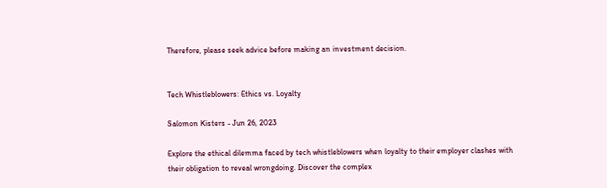Therefore, please seek advice before making an investment decision.


Tech Whistleblowers: Ethics vs. Loyalty

Salomon Kisters - Jun 26, 2023

Explore the ethical dilemma faced by tech whistleblowers when loyalty to their employer clashes with their obligation to reveal wrongdoing. Discover the complex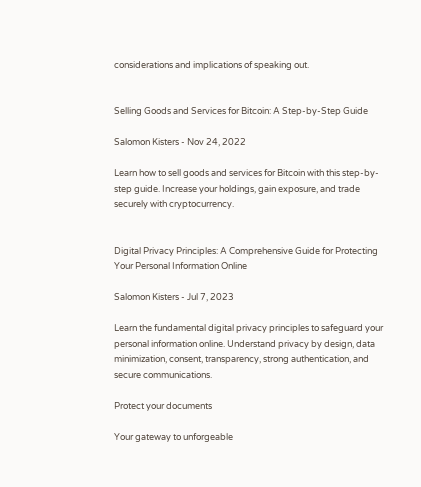considerations and implications of speaking out.


Selling Goods and Services for Bitcoin: A Step-by-Step Guide

Salomon Kisters - Nov 24, 2022

Learn how to sell goods and services for Bitcoin with this step-by-step guide. Increase your holdings, gain exposure, and trade securely with cryptocurrency.


Digital Privacy Principles: A Comprehensive Guide for Protecting Your Personal Information Online

Salomon Kisters - Jul 7, 2023

Learn the fundamental digital privacy principles to safeguard your personal information online. Understand privacy by design, data minimization, consent, transparency, strong authentication, and secure communications.

Protect your documents

Your gateway to unforgeable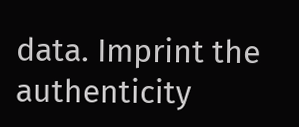data. Imprint the authenticity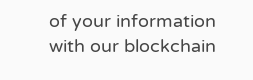of your information with our blockchain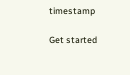timestamp

Get started